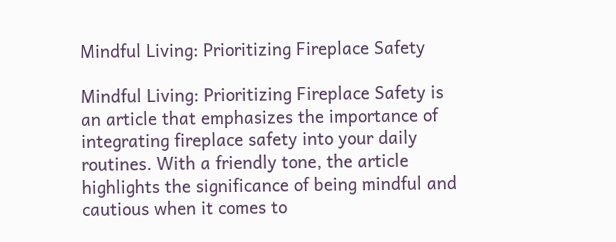Mindful Living: Prioritizing Fireplace Safety

Mindful Living: Prioritizing Fireplace Safety is an article that emphasizes the importance of integrating fireplace safety into your daily routines. With a friendly tone, the article highlights the significance of being mindful and cautious when it comes to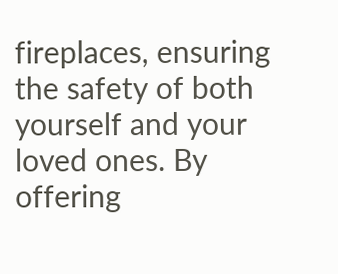fireplaces, ensuring the safety of both yourself and your loved ones. By offering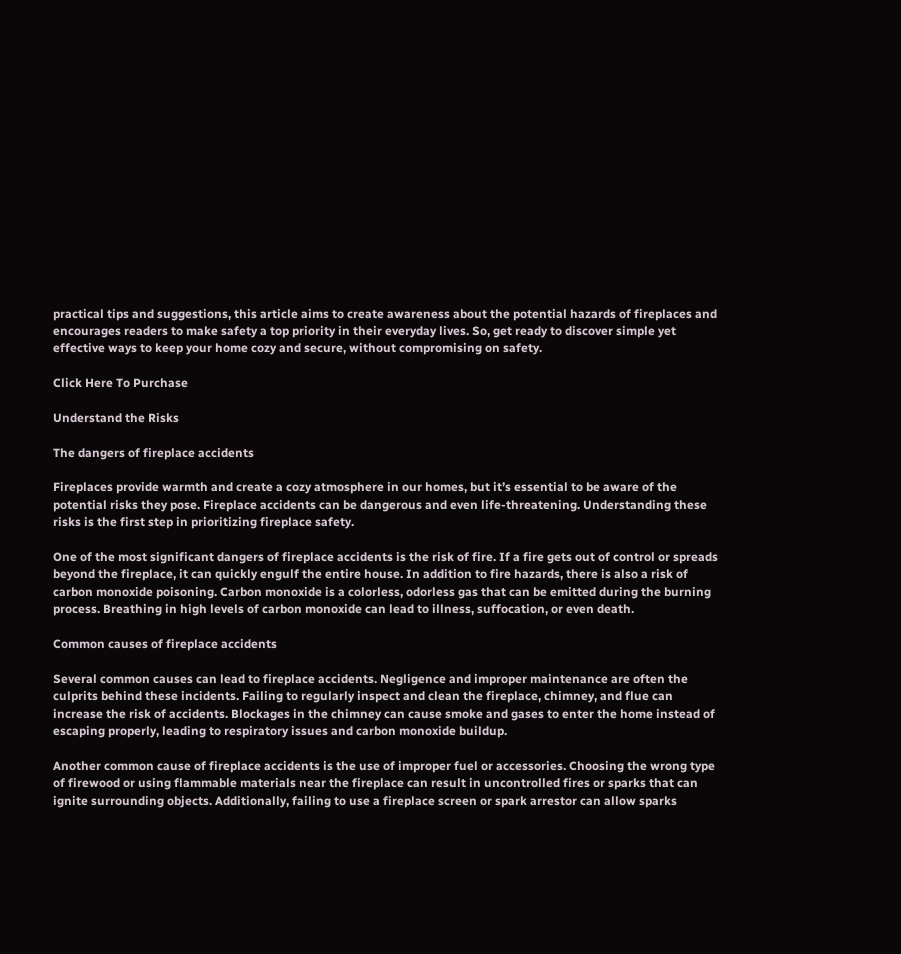practical tips and suggestions, this article aims to create awareness about the potential hazards of fireplaces and encourages readers to make safety a top priority in their everyday lives. So, get ready to discover simple yet effective ways to keep your home cozy and secure, without compromising on safety.

Click Here To Purchase

Understand the Risks

The dangers of fireplace accidents

Fireplaces provide warmth and create a cozy atmosphere in our homes, but it’s essential to be aware of the potential risks they pose. Fireplace accidents can be dangerous and even life-threatening. Understanding these risks is the first step in prioritizing fireplace safety.

One of the most significant dangers of fireplace accidents is the risk of fire. If a fire gets out of control or spreads beyond the fireplace, it can quickly engulf the entire house. In addition to fire hazards, there is also a risk of carbon monoxide poisoning. Carbon monoxide is a colorless, odorless gas that can be emitted during the burning process. Breathing in high levels of carbon monoxide can lead to illness, suffocation, or even death.

Common causes of fireplace accidents

Several common causes can lead to fireplace accidents. Negligence and improper maintenance are often the culprits behind these incidents. Failing to regularly inspect and clean the fireplace, chimney, and flue can increase the risk of accidents. Blockages in the chimney can cause smoke and gases to enter the home instead of escaping properly, leading to respiratory issues and carbon monoxide buildup.

Another common cause of fireplace accidents is the use of improper fuel or accessories. Choosing the wrong type of firewood or using flammable materials near the fireplace can result in uncontrolled fires or sparks that can ignite surrounding objects. Additionally, failing to use a fireplace screen or spark arrestor can allow sparks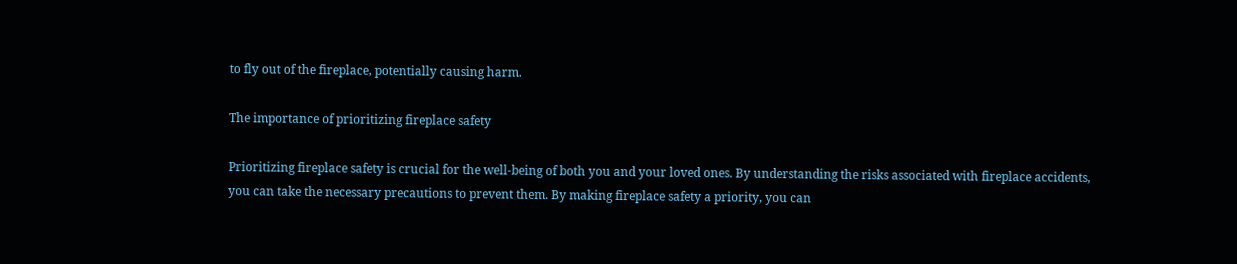to fly out of the fireplace, potentially causing harm.

The importance of prioritizing fireplace safety

Prioritizing fireplace safety is crucial for the well-being of both you and your loved ones. By understanding the risks associated with fireplace accidents, you can take the necessary precautions to prevent them. By making fireplace safety a priority, you can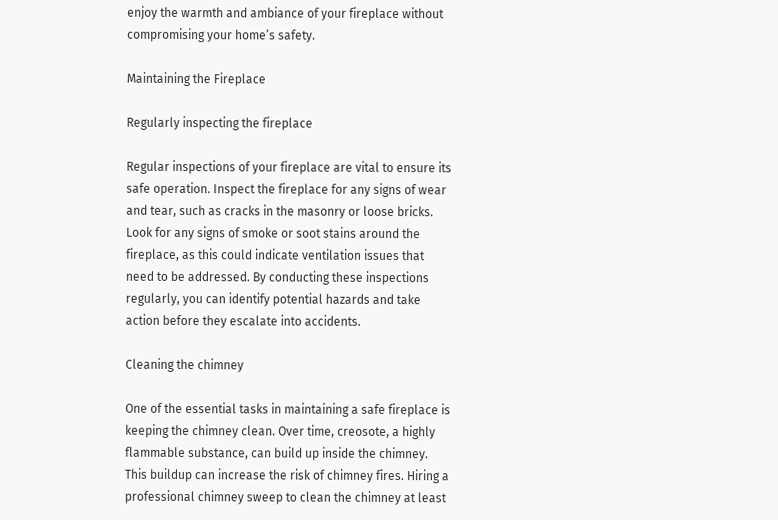enjoy the warmth and ambiance of your fireplace without compromising your home’s safety.

Maintaining the Fireplace

Regularly inspecting the fireplace

Regular inspections of your fireplace are vital to ensure its safe operation. Inspect the fireplace for any signs of wear and tear, such as cracks in the masonry or loose bricks. Look for any signs of smoke or soot stains around the fireplace, as this could indicate ventilation issues that need to be addressed. By conducting these inspections regularly, you can identify potential hazards and take action before they escalate into accidents.

Cleaning the chimney

One of the essential tasks in maintaining a safe fireplace is keeping the chimney clean. Over time, creosote, a highly flammable substance, can build up inside the chimney. This buildup can increase the risk of chimney fires. Hiring a professional chimney sweep to clean the chimney at least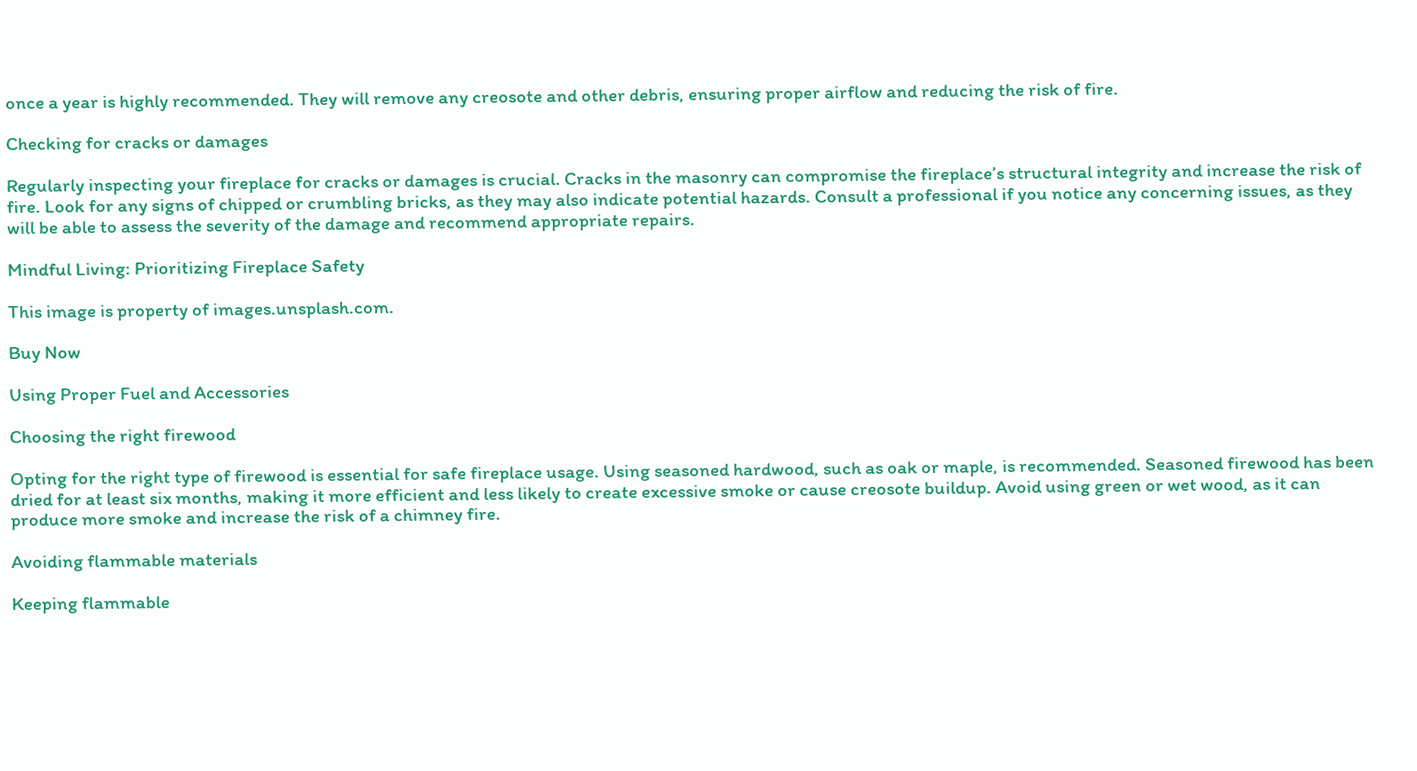once a year is highly recommended. They will remove any creosote and other debris, ensuring proper airflow and reducing the risk of fire.

Checking for cracks or damages

Regularly inspecting your fireplace for cracks or damages is crucial. Cracks in the masonry can compromise the fireplace’s structural integrity and increase the risk of fire. Look for any signs of chipped or crumbling bricks, as they may also indicate potential hazards. Consult a professional if you notice any concerning issues, as they will be able to assess the severity of the damage and recommend appropriate repairs.

Mindful Living: Prioritizing Fireplace Safety

This image is property of images.unsplash.com.

Buy Now

Using Proper Fuel and Accessories

Choosing the right firewood

Opting for the right type of firewood is essential for safe fireplace usage. Using seasoned hardwood, such as oak or maple, is recommended. Seasoned firewood has been dried for at least six months, making it more efficient and less likely to create excessive smoke or cause creosote buildup. Avoid using green or wet wood, as it can produce more smoke and increase the risk of a chimney fire.

Avoiding flammable materials

Keeping flammable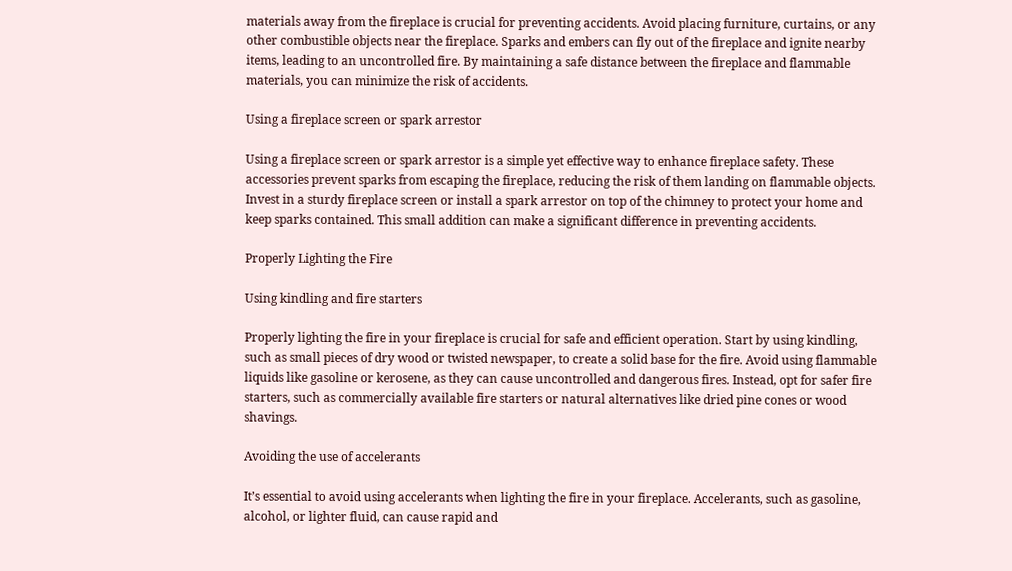materials away from the fireplace is crucial for preventing accidents. Avoid placing furniture, curtains, or any other combustible objects near the fireplace. Sparks and embers can fly out of the fireplace and ignite nearby items, leading to an uncontrolled fire. By maintaining a safe distance between the fireplace and flammable materials, you can minimize the risk of accidents.

Using a fireplace screen or spark arrestor

Using a fireplace screen or spark arrestor is a simple yet effective way to enhance fireplace safety. These accessories prevent sparks from escaping the fireplace, reducing the risk of them landing on flammable objects. Invest in a sturdy fireplace screen or install a spark arrestor on top of the chimney to protect your home and keep sparks contained. This small addition can make a significant difference in preventing accidents.

Properly Lighting the Fire

Using kindling and fire starters

Properly lighting the fire in your fireplace is crucial for safe and efficient operation. Start by using kindling, such as small pieces of dry wood or twisted newspaper, to create a solid base for the fire. Avoid using flammable liquids like gasoline or kerosene, as they can cause uncontrolled and dangerous fires. Instead, opt for safer fire starters, such as commercially available fire starters or natural alternatives like dried pine cones or wood shavings.

Avoiding the use of accelerants

It’s essential to avoid using accelerants when lighting the fire in your fireplace. Accelerants, such as gasoline, alcohol, or lighter fluid, can cause rapid and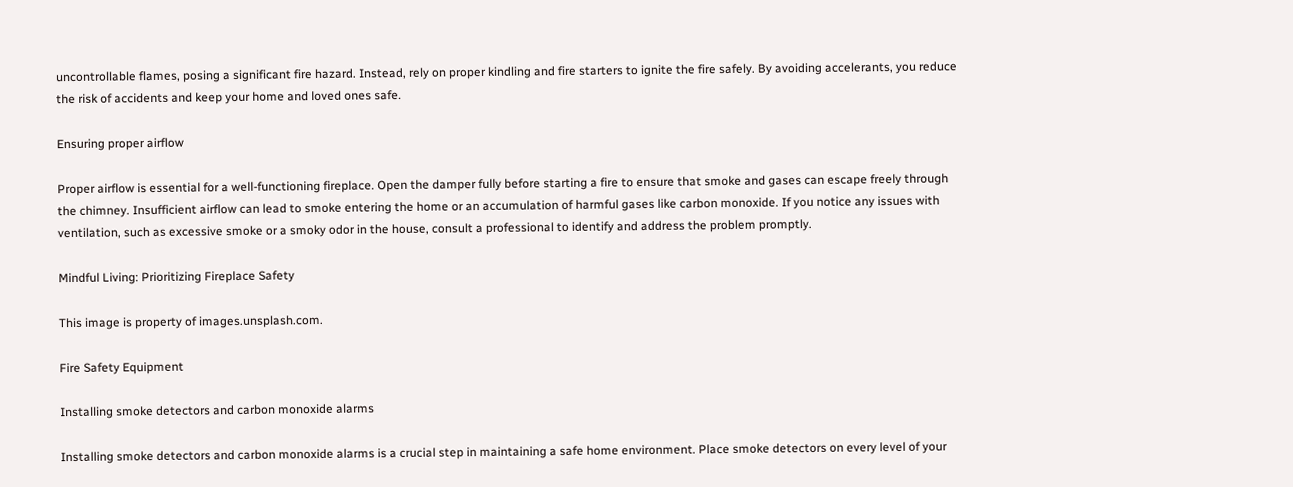uncontrollable flames, posing a significant fire hazard. Instead, rely on proper kindling and fire starters to ignite the fire safely. By avoiding accelerants, you reduce the risk of accidents and keep your home and loved ones safe.

Ensuring proper airflow

Proper airflow is essential for a well-functioning fireplace. Open the damper fully before starting a fire to ensure that smoke and gases can escape freely through the chimney. Insufficient airflow can lead to smoke entering the home or an accumulation of harmful gases like carbon monoxide. If you notice any issues with ventilation, such as excessive smoke or a smoky odor in the house, consult a professional to identify and address the problem promptly.

Mindful Living: Prioritizing Fireplace Safety

This image is property of images.unsplash.com.

Fire Safety Equipment

Installing smoke detectors and carbon monoxide alarms

Installing smoke detectors and carbon monoxide alarms is a crucial step in maintaining a safe home environment. Place smoke detectors on every level of your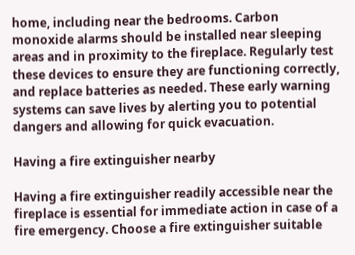home, including near the bedrooms. Carbon monoxide alarms should be installed near sleeping areas and in proximity to the fireplace. Regularly test these devices to ensure they are functioning correctly, and replace batteries as needed. These early warning systems can save lives by alerting you to potential dangers and allowing for quick evacuation.

Having a fire extinguisher nearby

Having a fire extinguisher readily accessible near the fireplace is essential for immediate action in case of a fire emergency. Choose a fire extinguisher suitable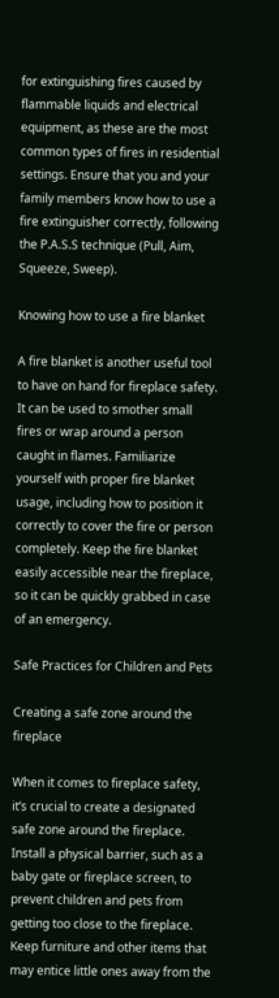for extinguishing fires caused by flammable liquids and electrical equipment, as these are the most common types of fires in residential settings. Ensure that you and your family members know how to use a fire extinguisher correctly, following the P.A.S.S technique (Pull, Aim, Squeeze, Sweep).

Knowing how to use a fire blanket

A fire blanket is another useful tool to have on hand for fireplace safety. It can be used to smother small fires or wrap around a person caught in flames. Familiarize yourself with proper fire blanket usage, including how to position it correctly to cover the fire or person completely. Keep the fire blanket easily accessible near the fireplace, so it can be quickly grabbed in case of an emergency.

Safe Practices for Children and Pets

Creating a safe zone around the fireplace

When it comes to fireplace safety, it’s crucial to create a designated safe zone around the fireplace. Install a physical barrier, such as a baby gate or fireplace screen, to prevent children and pets from getting too close to the fireplace. Keep furniture and other items that may entice little ones away from the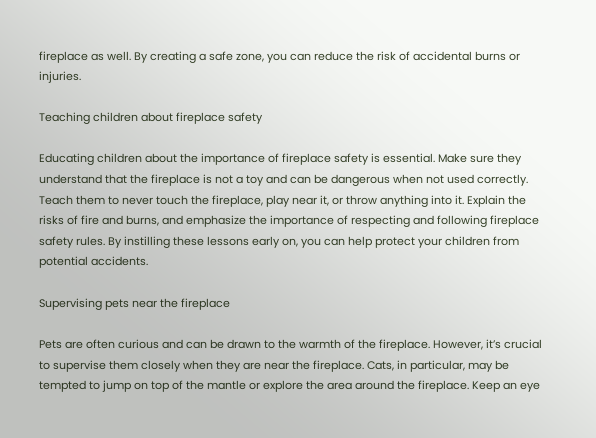fireplace as well. By creating a safe zone, you can reduce the risk of accidental burns or injuries.

Teaching children about fireplace safety

Educating children about the importance of fireplace safety is essential. Make sure they understand that the fireplace is not a toy and can be dangerous when not used correctly. Teach them to never touch the fireplace, play near it, or throw anything into it. Explain the risks of fire and burns, and emphasize the importance of respecting and following fireplace safety rules. By instilling these lessons early on, you can help protect your children from potential accidents.

Supervising pets near the fireplace

Pets are often curious and can be drawn to the warmth of the fireplace. However, it’s crucial to supervise them closely when they are near the fireplace. Cats, in particular, may be tempted to jump on top of the mantle or explore the area around the fireplace. Keep an eye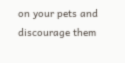on your pets and discourage them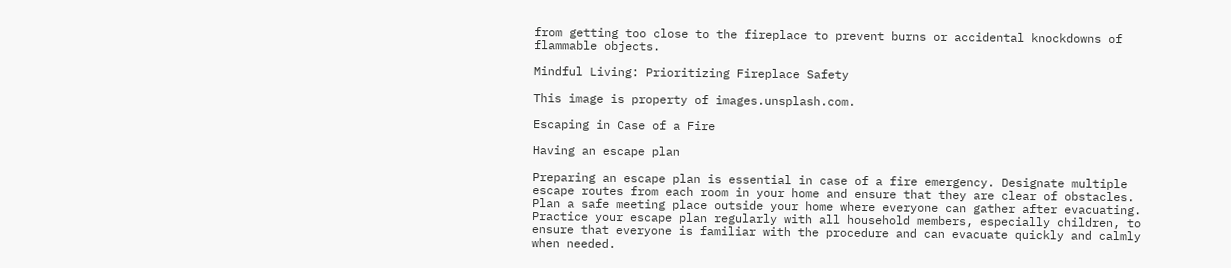from getting too close to the fireplace to prevent burns or accidental knockdowns of flammable objects.

Mindful Living: Prioritizing Fireplace Safety

This image is property of images.unsplash.com.

Escaping in Case of a Fire

Having an escape plan

Preparing an escape plan is essential in case of a fire emergency. Designate multiple escape routes from each room in your home and ensure that they are clear of obstacles. Plan a safe meeting place outside your home where everyone can gather after evacuating. Practice your escape plan regularly with all household members, especially children, to ensure that everyone is familiar with the procedure and can evacuate quickly and calmly when needed.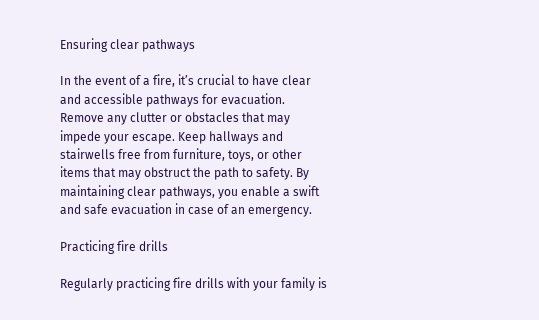Ensuring clear pathways

In the event of a fire, it’s crucial to have clear and accessible pathways for evacuation. Remove any clutter or obstacles that may impede your escape. Keep hallways and stairwells free from furniture, toys, or other items that may obstruct the path to safety. By maintaining clear pathways, you enable a swift and safe evacuation in case of an emergency.

Practicing fire drills

Regularly practicing fire drills with your family is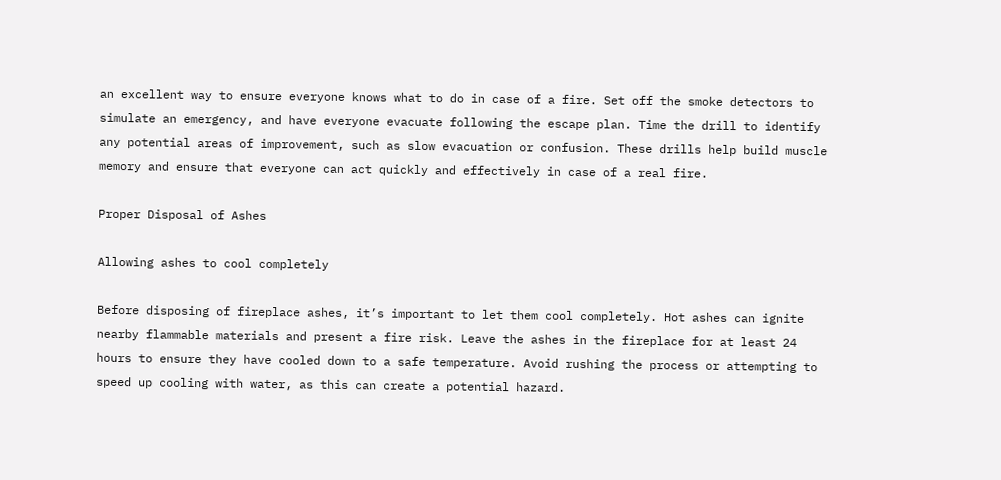an excellent way to ensure everyone knows what to do in case of a fire. Set off the smoke detectors to simulate an emergency, and have everyone evacuate following the escape plan. Time the drill to identify any potential areas of improvement, such as slow evacuation or confusion. These drills help build muscle memory and ensure that everyone can act quickly and effectively in case of a real fire.

Proper Disposal of Ashes

Allowing ashes to cool completely

Before disposing of fireplace ashes, it’s important to let them cool completely. Hot ashes can ignite nearby flammable materials and present a fire risk. Leave the ashes in the fireplace for at least 24 hours to ensure they have cooled down to a safe temperature. Avoid rushing the process or attempting to speed up cooling with water, as this can create a potential hazard.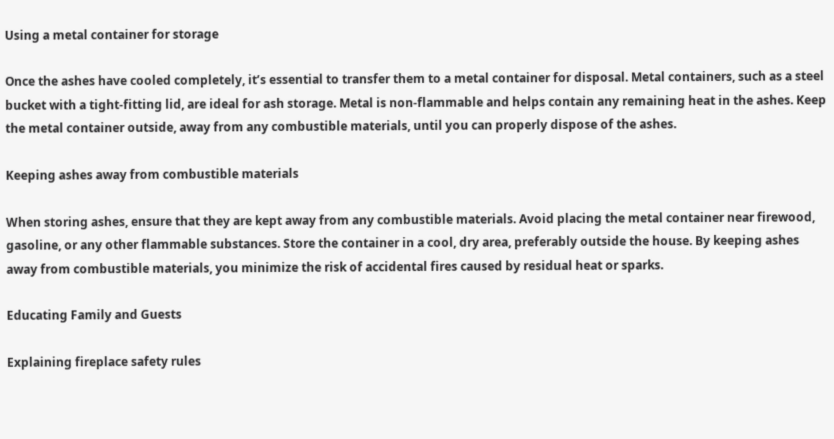Using a metal container for storage

Once the ashes have cooled completely, it’s essential to transfer them to a metal container for disposal. Metal containers, such as a steel bucket with a tight-fitting lid, are ideal for ash storage. Metal is non-flammable and helps contain any remaining heat in the ashes. Keep the metal container outside, away from any combustible materials, until you can properly dispose of the ashes.

Keeping ashes away from combustible materials

When storing ashes, ensure that they are kept away from any combustible materials. Avoid placing the metal container near firewood, gasoline, or any other flammable substances. Store the container in a cool, dry area, preferably outside the house. By keeping ashes away from combustible materials, you minimize the risk of accidental fires caused by residual heat or sparks.

Educating Family and Guests

Explaining fireplace safety rules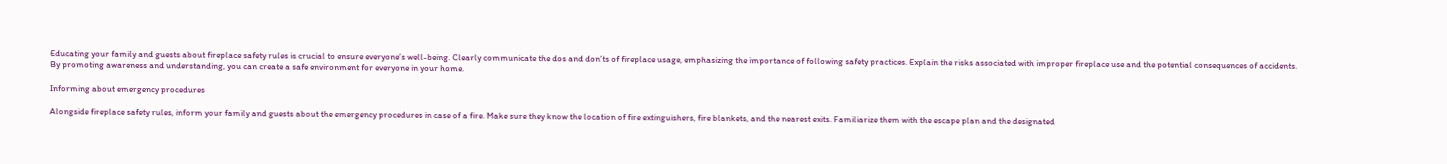Educating your family and guests about fireplace safety rules is crucial to ensure everyone’s well-being. Clearly communicate the dos and don’ts of fireplace usage, emphasizing the importance of following safety practices. Explain the risks associated with improper fireplace use and the potential consequences of accidents. By promoting awareness and understanding, you can create a safe environment for everyone in your home.

Informing about emergency procedures

Alongside fireplace safety rules, inform your family and guests about the emergency procedures in case of a fire. Make sure they know the location of fire extinguishers, fire blankets, and the nearest exits. Familiarize them with the escape plan and the designated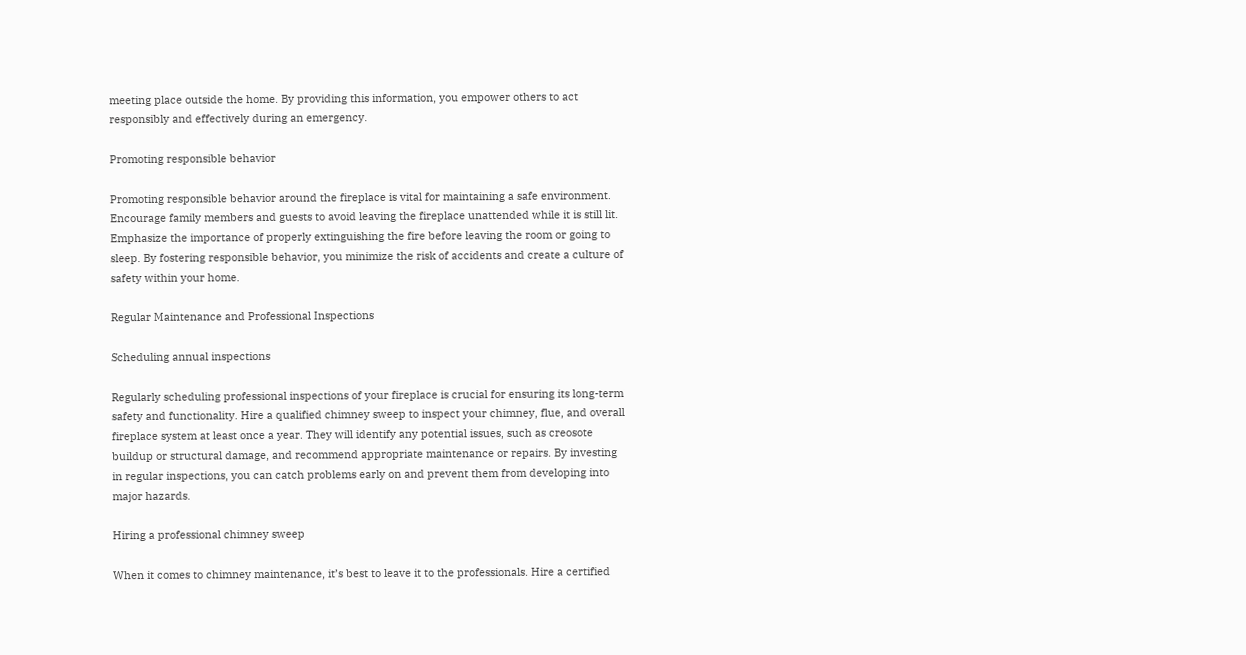meeting place outside the home. By providing this information, you empower others to act responsibly and effectively during an emergency.

Promoting responsible behavior

Promoting responsible behavior around the fireplace is vital for maintaining a safe environment. Encourage family members and guests to avoid leaving the fireplace unattended while it is still lit. Emphasize the importance of properly extinguishing the fire before leaving the room or going to sleep. By fostering responsible behavior, you minimize the risk of accidents and create a culture of safety within your home.

Regular Maintenance and Professional Inspections

Scheduling annual inspections

Regularly scheduling professional inspections of your fireplace is crucial for ensuring its long-term safety and functionality. Hire a qualified chimney sweep to inspect your chimney, flue, and overall fireplace system at least once a year. They will identify any potential issues, such as creosote buildup or structural damage, and recommend appropriate maintenance or repairs. By investing in regular inspections, you can catch problems early on and prevent them from developing into major hazards.

Hiring a professional chimney sweep

When it comes to chimney maintenance, it’s best to leave it to the professionals. Hire a certified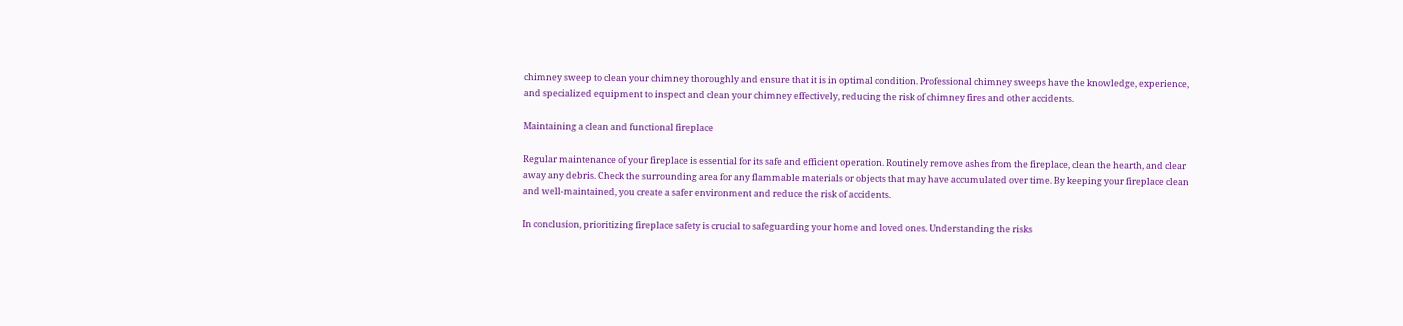chimney sweep to clean your chimney thoroughly and ensure that it is in optimal condition. Professional chimney sweeps have the knowledge, experience, and specialized equipment to inspect and clean your chimney effectively, reducing the risk of chimney fires and other accidents.

Maintaining a clean and functional fireplace

Regular maintenance of your fireplace is essential for its safe and efficient operation. Routinely remove ashes from the fireplace, clean the hearth, and clear away any debris. Check the surrounding area for any flammable materials or objects that may have accumulated over time. By keeping your fireplace clean and well-maintained, you create a safer environment and reduce the risk of accidents.

In conclusion, prioritizing fireplace safety is crucial to safeguarding your home and loved ones. Understanding the risks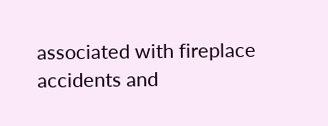associated with fireplace accidents and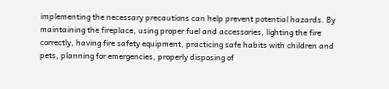implementing the necessary precautions can help prevent potential hazards. By maintaining the fireplace, using proper fuel and accessories, lighting the fire correctly, having fire safety equipment, practicing safe habits with children and pets, planning for emergencies, properly disposing of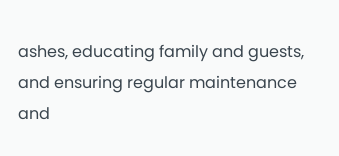ashes, educating family and guests, and ensuring regular maintenance and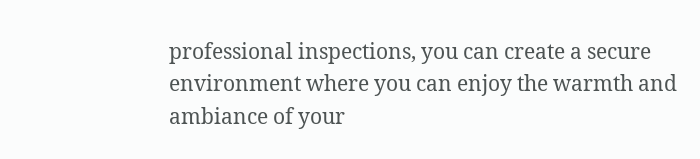professional inspections, you can create a secure environment where you can enjoy the warmth and ambiance of your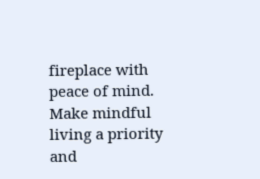fireplace with peace of mind. Make mindful living a priority and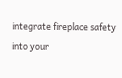integrate fireplace safety into your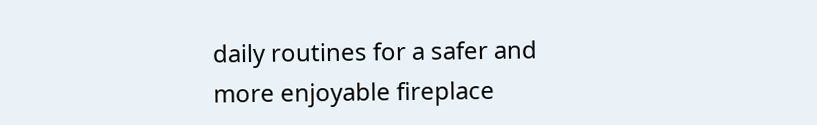daily routines for a safer and more enjoyable fireplace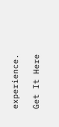experience.

Get It Here